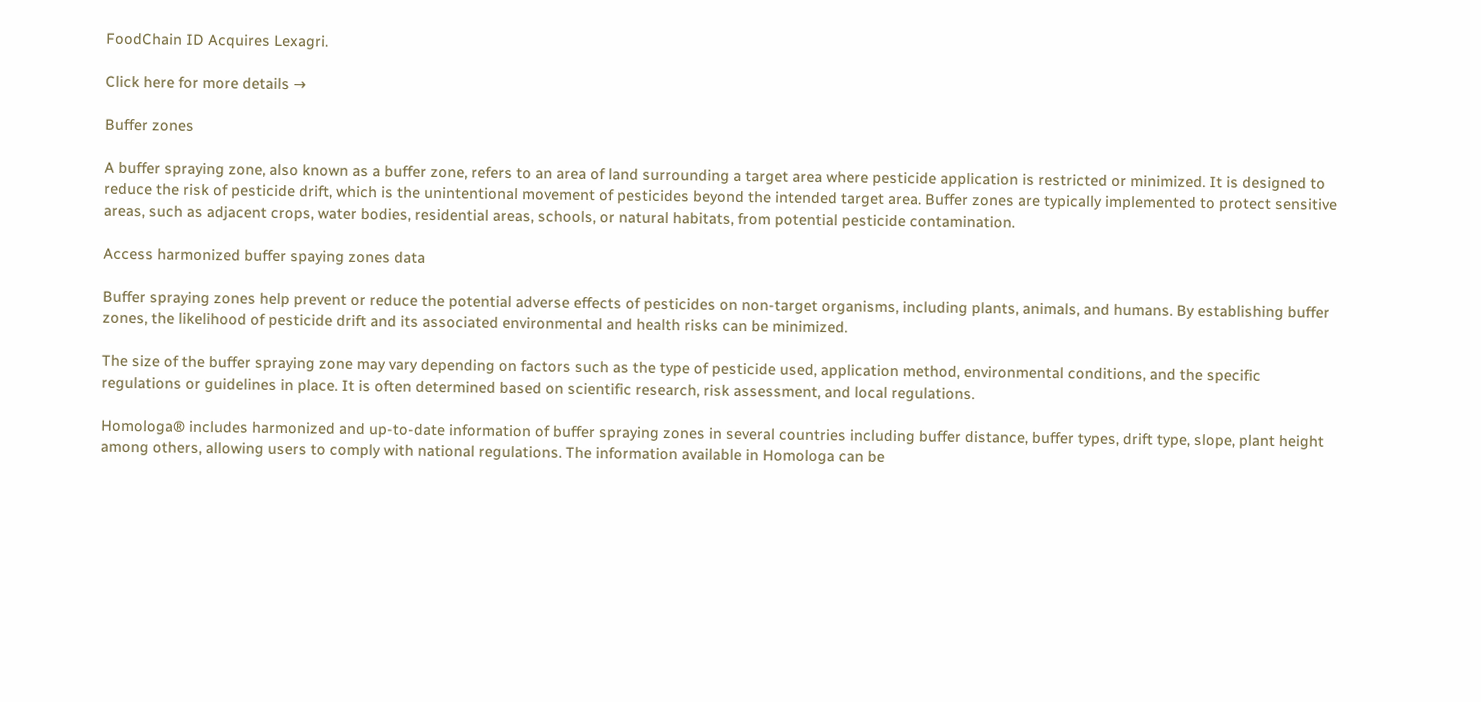FoodChain ID Acquires Lexagri.

Click here for more details →

Buffer zones

A buffer spraying zone, also known as a buffer zone, refers to an area of land surrounding a target area where pesticide application is restricted or minimized. It is designed to reduce the risk of pesticide drift, which is the unintentional movement of pesticides beyond the intended target area. Buffer zones are typically implemented to protect sensitive areas, such as adjacent crops, water bodies, residential areas, schools, or natural habitats, from potential pesticide contamination.

Access harmonized buffer spaying zones data

Buffer spraying zones help prevent or reduce the potential adverse effects of pesticides on non-target organisms, including plants, animals, and humans. By establishing buffer zones, the likelihood of pesticide drift and its associated environmental and health risks can be minimized.

The size of the buffer spraying zone may vary depending on factors such as the type of pesticide used, application method, environmental conditions, and the specific regulations or guidelines in place. It is often determined based on scientific research, risk assessment, and local regulations.

Homologa® includes harmonized and up-to-date information of buffer spraying zones in several countries including buffer distance, buffer types, drift type, slope, plant height among others, allowing users to comply with national regulations. The information available in Homologa can be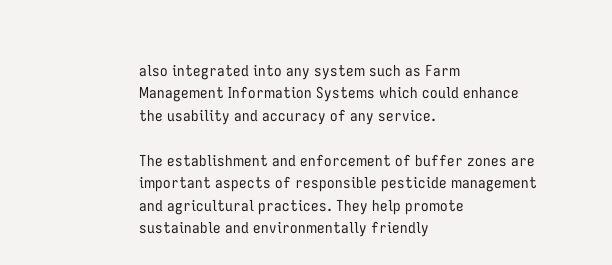also integrated into any system such as Farm Management Information Systems which could enhance the usability and accuracy of any service.

The establishment and enforcement of buffer zones are important aspects of responsible pesticide management and agricultural practices. They help promote sustainable and environmentally friendly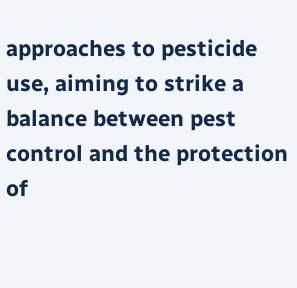approaches to pesticide use, aiming to strike a balance between pest control and the protection of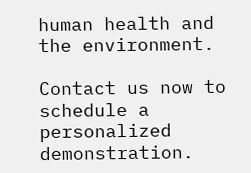human health and the environment.

Contact us now to schedule a personalized demonstration.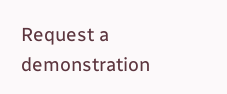Request a demonstration